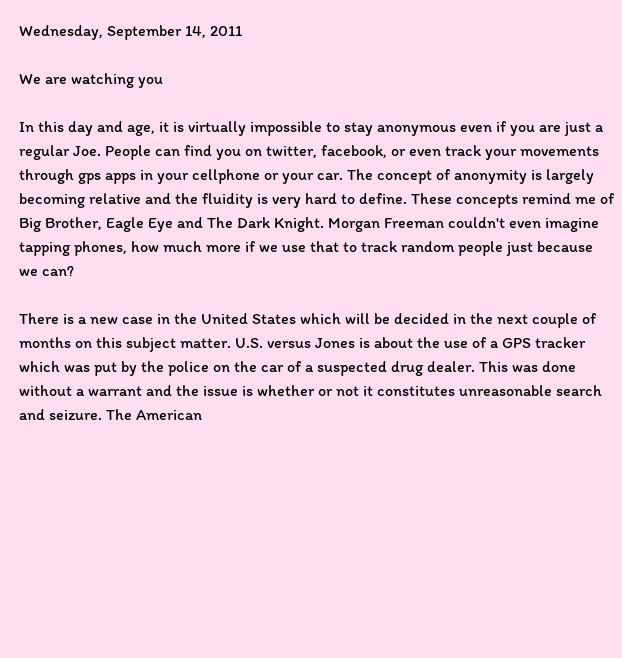Wednesday, September 14, 2011

We are watching you

In this day and age, it is virtually impossible to stay anonymous even if you are just a regular Joe. People can find you on twitter, facebook, or even track your movements through gps apps in your cellphone or your car. The concept of anonymity is largely becoming relative and the fluidity is very hard to define. These concepts remind me of Big Brother, Eagle Eye and The Dark Knight. Morgan Freeman couldn't even imagine tapping phones, how much more if we use that to track random people just because we can?

There is a new case in the United States which will be decided in the next couple of months on this subject matter. U.S. versus Jones is about the use of a GPS tracker which was put by the police on the car of a suspected drug dealer. This was done without a warrant and the issue is whether or not it constitutes unreasonable search and seizure. The American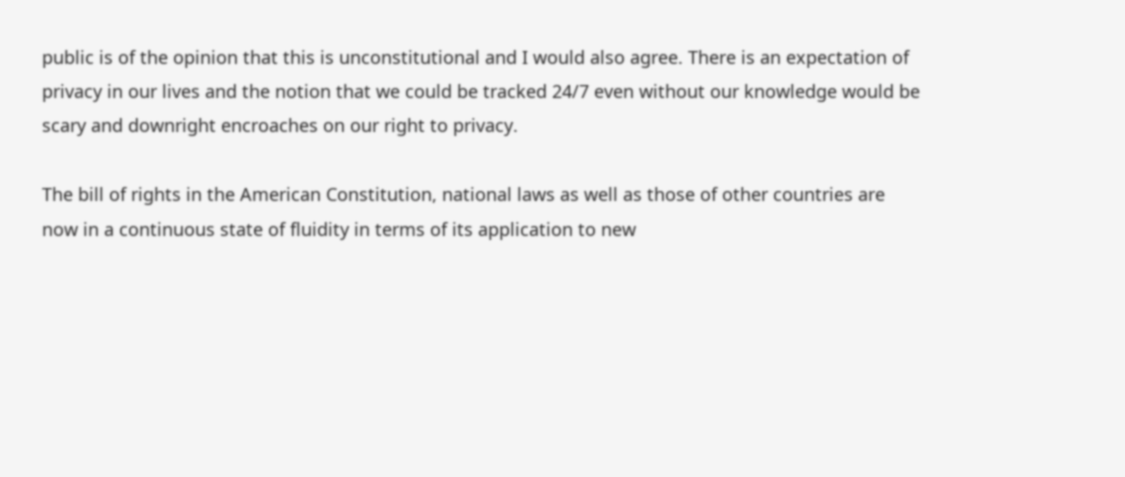public is of the opinion that this is unconstitutional and I would also agree. There is an expectation of privacy in our lives and the notion that we could be tracked 24/7 even without our knowledge would be scary and downright encroaches on our right to privacy.

The bill of rights in the American Constitution, national laws as well as those of other countries are now in a continuous state of fluidity in terms of its application to new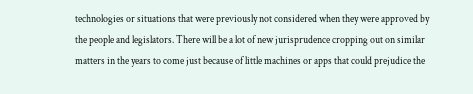technologies or situations that were previously not considered when they were approved by the people and legislators. There will be a lot of new jurisprudence cropping out on similar matters in the years to come just because of little machines or apps that could prejudice the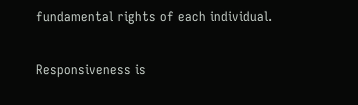fundamental rights of each individual.

Responsiveness is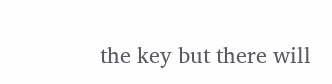the key but there will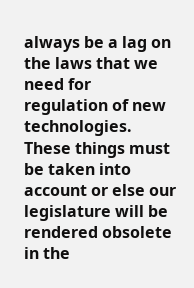always be a lag on the laws that we need for regulation of new technologies. These things must be taken into account or else our legislature will be rendered obsolete in the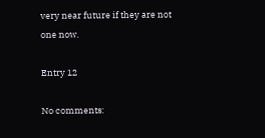very near future if they are not one now.

Entry 12

No comments: